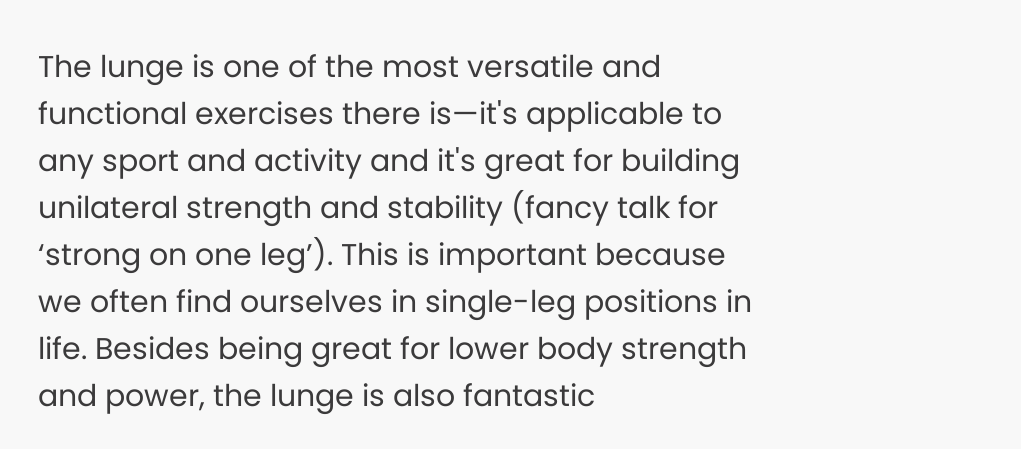The lunge is one of the most versatile and functional exercises there is—it's applicable to any sport and activity and it's great for building unilateral strength and stability (fancy talk for ‘strong on one leg’). This is important because we often find ourselves in single-leg positions in life. Besides being great for lower body strength and power, the lunge is also fantastic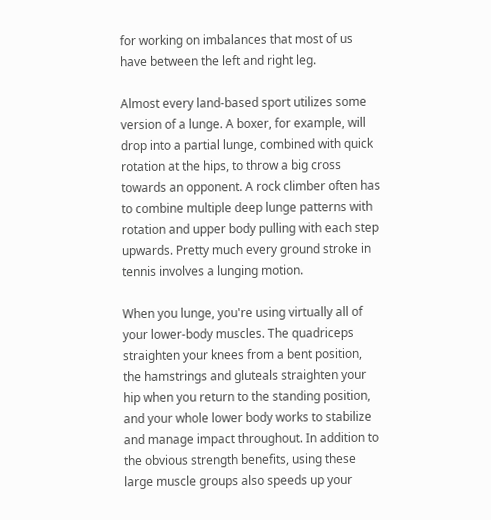for working on imbalances that most of us have between the left and right leg.

Almost every land-based sport utilizes some version of a lunge. A boxer, for example, will drop into a partial lunge, combined with quick rotation at the hips, to throw a big cross towards an opponent. A rock climber often has to combine multiple deep lunge patterns with rotation and upper body pulling with each step upwards. Pretty much every ground stroke in tennis involves a lunging motion.

When you lunge, you're using virtually all of your lower-body muscles. The quadriceps straighten your knees from a bent position, the hamstrings and gluteals straighten your hip when you return to the standing position, and your whole lower body works to stabilize and manage impact throughout. In addition to the obvious strength benefits, using these large muscle groups also speeds up your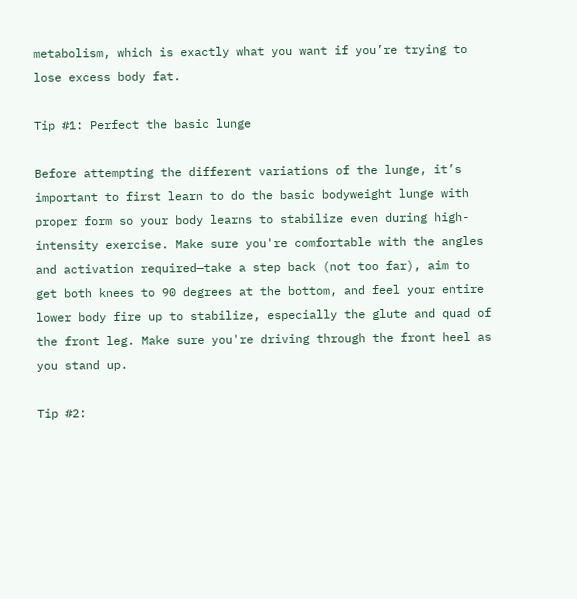metabolism, which is exactly what you want if you’re trying to lose excess body fat.

Tip #1: Perfect the basic lunge

Before attempting the different variations of the lunge, it’s important to first learn to do the basic bodyweight lunge with proper form so your body learns to stabilize even during high-intensity exercise. Make sure you're comfortable with the angles and activation required—take a step back (not too far), aim to get both knees to 90 degrees at the bottom, and feel your entire lower body fire up to stabilize, especially the glute and quad of the front leg. Make sure you're driving through the front heel as you stand up.

Tip #2: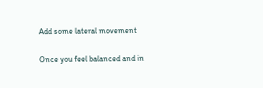Add some lateral movement

Once you feel balanced and in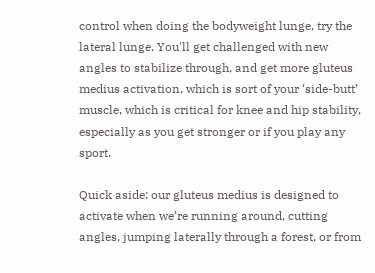control when doing the bodyweight lunge, try the lateral lunge. You'll get challenged with new angles to stabilize through, and get more gluteus medius activation, which is sort of your ‘side-butt’ muscle, which is critical for knee and hip stability, especially as you get stronger or if you play any sport.

Quick aside: our gluteus medius is designed to activate when we’re running around, cutting angles, jumping laterally through a forest, or from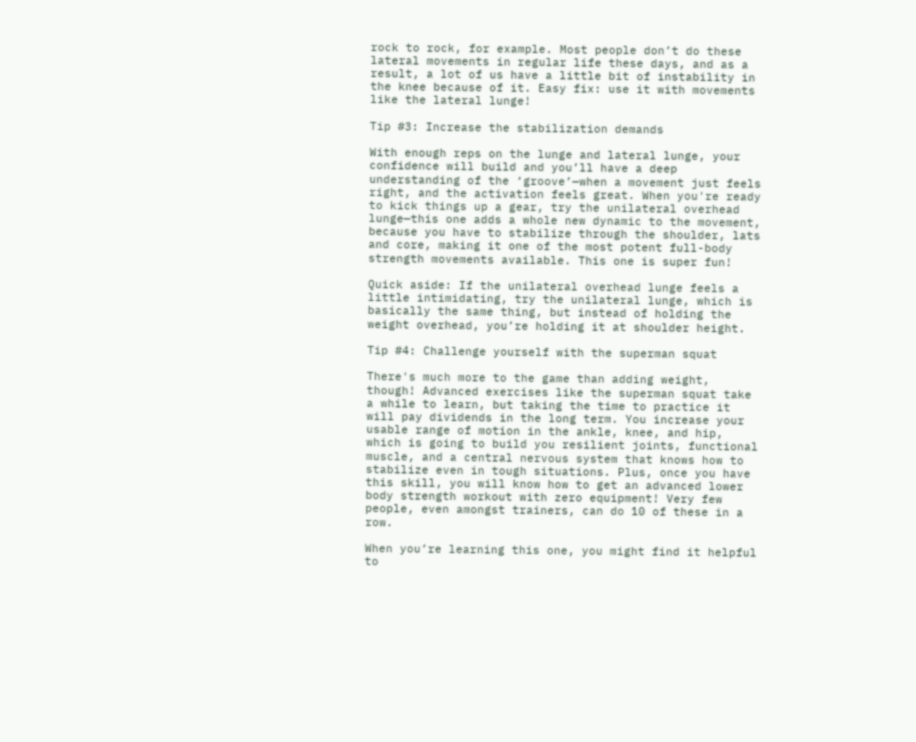rock to rock, for example. Most people don’t do these lateral movements in regular life these days, and as a result, a lot of us have a little bit of instability in the knee because of it. Easy fix: use it with movements like the lateral lunge!

Tip #3: Increase the stabilization demands

With enough reps on the lunge and lateral lunge, your confidence will build and you’ll have a deep understanding of the ‘groove’—when a movement just feels right, and the activation feels great. When you're ready to kick things up a gear, try the unilateral overhead lunge—this one adds a whole new dynamic to the movement, because you have to stabilize through the shoulder, lats and core, making it one of the most potent full-body strength movements available. This one is super fun!

Quick aside: If the unilateral overhead lunge feels a little intimidating, try the unilateral lunge, which is basically the same thing, but instead of holding the weight overhead, you’re holding it at shoulder height.

Tip #4: Challenge yourself with the superman squat

There's much more to the game than adding weight, though! Advanced exercises like the superman squat take a while to learn, but taking the time to practice it will pay dividends in the long term. You increase your usable range of motion in the ankle, knee, and hip, which is going to build you resilient joints, functional muscle, and a central nervous system that knows how to stabilize even in tough situations. Plus, once you have this skill, you will know how to get an advanced lower body strength workout with zero equipment! Very few people, even amongst trainers, can do 10 of these in a row.

When you’re learning this one, you might find it helpful to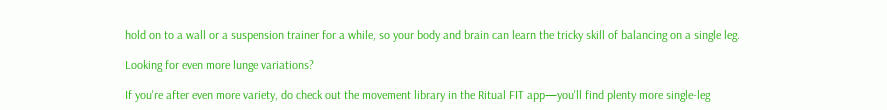hold on to a wall or a suspension trainer for a while, so your body and brain can learn the tricky skill of balancing on a single leg.

Looking for even more lunge variations?

If you're after even more variety, do check out the movement library in the Ritual FIT app—you'll find plenty more single-leg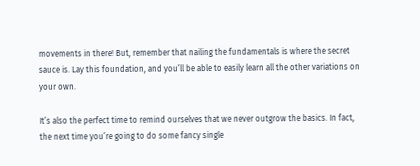movements in there! But, remember that nailing the fundamentals is where the secret sauce is. Lay this foundation, and you’ll be able to easily learn all the other variations on your own.

It’s also the perfect time to remind ourselves that we never outgrow the basics. In fact, the next time you’re going to do some fancy single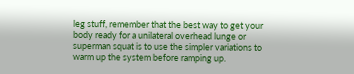leg stuff, remember that the best way to get your body ready for a unilateral overhead lunge or superman squat is to use the simpler variations to warm up the system before ramping up.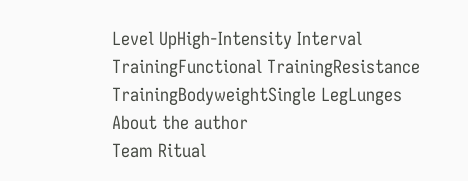Level UpHigh-Intensity Interval TrainingFunctional TrainingResistance TrainingBodyweightSingle LegLunges
About the author
Team Ritual